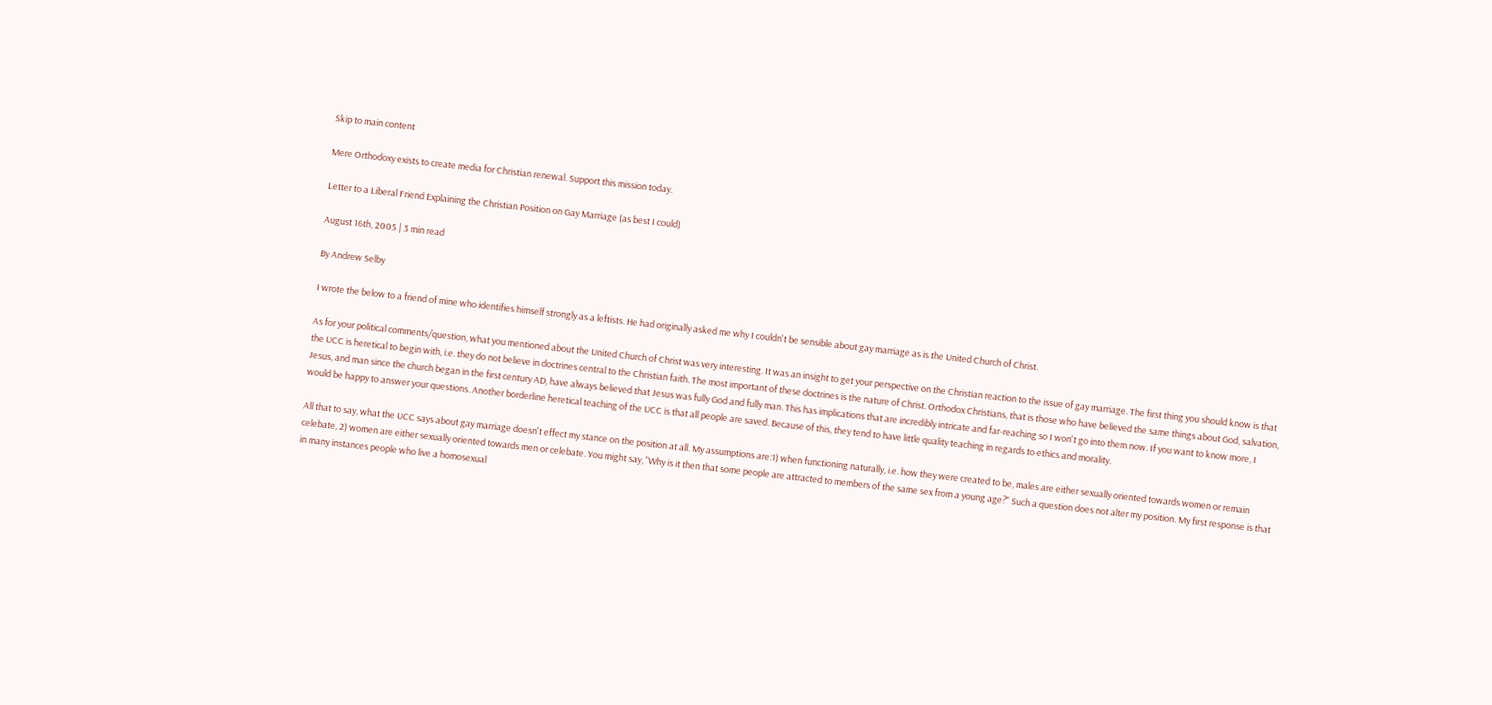Skip to main content

Mere Orthodoxy exists to create media for Christian renewal. Support this mission today.

Letter to a Liberal Friend Explaining the Christian Position on Gay Marriage (as best I could)

August 16th, 2005 | 3 min read

By Andrew Selby

I wrote the below to a friend of mine who identifies himself strongly as a leftists. He had originally asked me why I couldn't be sensible about gay marriage as is the United Church of Christ.

As for your political comments/question, what you mentioned about the United Church of Christ was very interesting. It was an insight to get your perspective on the Christian reaction to the issue of gay marriage. The first thing you should know is that the UCC is heretical to begin with, i.e. they do not believe in doctrines central to the Christian faith. The most important of these doctrines is the nature of Christ. Orthodox Christians, that is those who have believed the same things about God, salvation, Jesus, and man since the church began in the first century AD, have always believed that Jesus was fully God and fully man. This has implications that are incredibly intricate and far-reaching so I won't go into them now. If you want to know more, I would be happy to answer your questions. Another borderline heretical teaching of the UCC is that all people are saved. Because of this, they tend to have little quality teaching in regards to ethics and morality.

All that to say, what the UCC says about gay marriage doesn't effect my stance on the position at all. My assumptions are:1) when functioning naturally, i.e. how they were created to be, males are either sexually oriented towards women or remain celebate, 2) women are either sexually oriented towards men or celebate. You might say, "Why is it then that some people are attracted to members of the same sex from a young age?" Such a question does not alter my position. My first response is that in many instances people who live a homosexual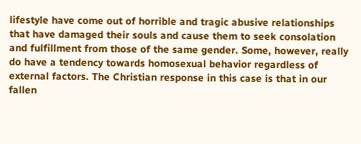lifestyle have come out of horrible and tragic abusive relationships that have damaged their souls and cause them to seek consolation and fulfillment from those of the same gender. Some, however, really do have a tendency towards homosexual behavior regardless of external factors. The Christian response in this case is that in our fallen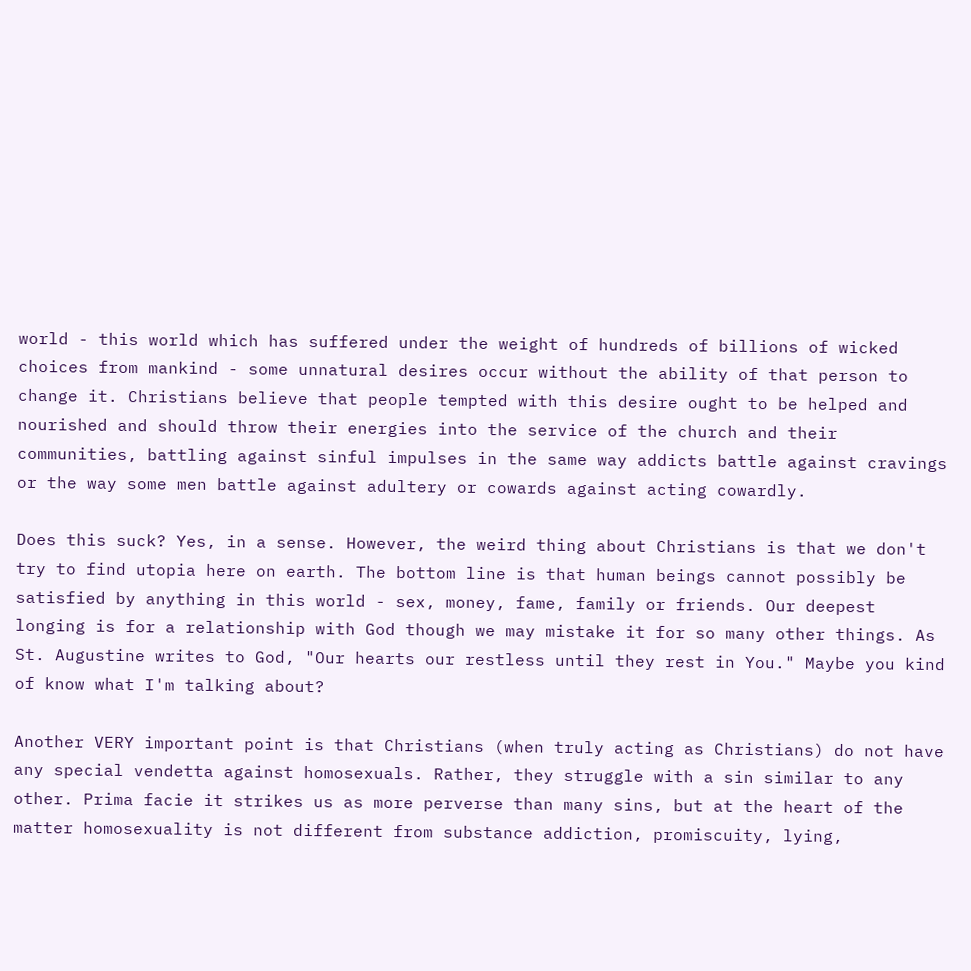world - this world which has suffered under the weight of hundreds of billions of wicked choices from mankind - some unnatural desires occur without the ability of that person to change it. Christians believe that people tempted with this desire ought to be helped and nourished and should throw their energies into the service of the church and their communities, battling against sinful impulses in the same way addicts battle against cravings or the way some men battle against adultery or cowards against acting cowardly.

Does this suck? Yes, in a sense. However, the weird thing about Christians is that we don't try to find utopia here on earth. The bottom line is that human beings cannot possibly be satisfied by anything in this world - sex, money, fame, family or friends. Our deepest longing is for a relationship with God though we may mistake it for so many other things. As St. Augustine writes to God, "Our hearts our restless until they rest in You." Maybe you kind of know what I'm talking about?

Another VERY important point is that Christians (when truly acting as Christians) do not have any special vendetta against homosexuals. Rather, they struggle with a sin similar to any other. Prima facie it strikes us as more perverse than many sins, but at the heart of the matter homosexuality is not different from substance addiction, promiscuity, lying,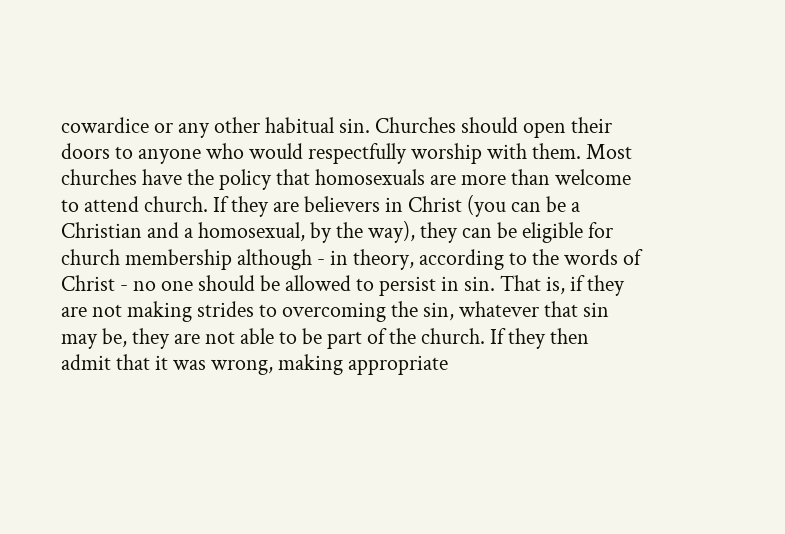cowardice or any other habitual sin. Churches should open their doors to anyone who would respectfully worship with them. Most churches have the policy that homosexuals are more than welcome to attend church. If they are believers in Christ (you can be a Christian and a homosexual, by the way), they can be eligible for church membership although - in theory, according to the words of Christ - no one should be allowed to persist in sin. That is, if they are not making strides to overcoming the sin, whatever that sin may be, they are not able to be part of the church. If they then admit that it was wrong, making appropriate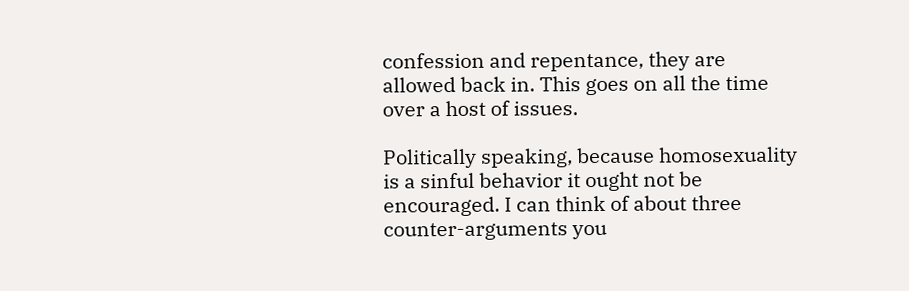confession and repentance, they are allowed back in. This goes on all the time over a host of issues.

Politically speaking, because homosexuality is a sinful behavior it ought not be encouraged. I can think of about three counter-arguments you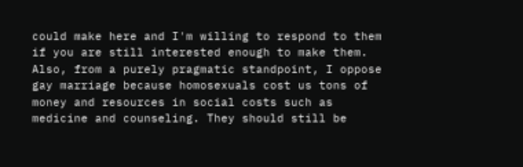could make here and I'm willing to respond to them if you are still interested enough to make them. Also, from a purely pragmatic standpoint, I oppose gay marriage because homosexuals cost us tons of money and resources in social costs such as medicine and counseling. They should still be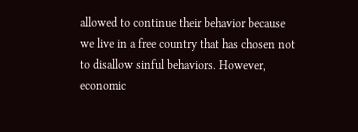allowed to continue their behavior because we live in a free country that has chosen not to disallow sinful behaviors. However, economic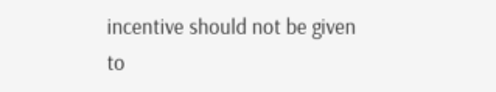incentive should not be given to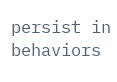persist in behaviors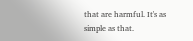that are harmful. It's as simple as that.